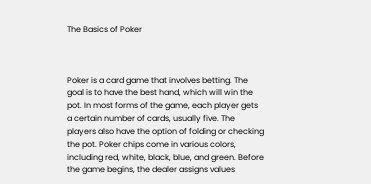The Basics of Poker



Poker is a card game that involves betting. The goal is to have the best hand, which will win the pot. In most forms of the game, each player gets a certain number of cards, usually five. The players also have the option of folding or checking the pot. Poker chips come in various colors, including red, white, black, blue, and green. Before the game begins, the dealer assigns values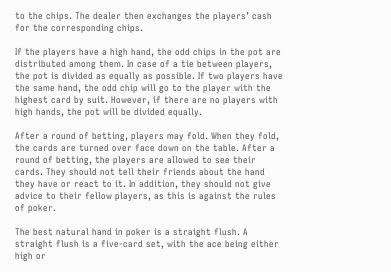to the chips. The dealer then exchanges the players’ cash for the corresponding chips.

If the players have a high hand, the odd chips in the pot are distributed among them. In case of a tie between players, the pot is divided as equally as possible. If two players have the same hand, the odd chip will go to the player with the highest card by suit. However, if there are no players with high hands, the pot will be divided equally.

After a round of betting, players may fold. When they fold, the cards are turned over face down on the table. After a round of betting, the players are allowed to see their cards. They should not tell their friends about the hand they have or react to it. In addition, they should not give advice to their fellow players, as this is against the rules of poker.

The best natural hand in poker is a straight flush. A straight flush is a five-card set, with the ace being either high or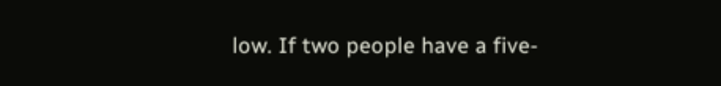low. If two people have a five-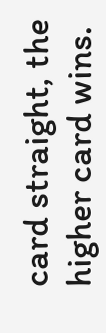card straight, the higher card wins.